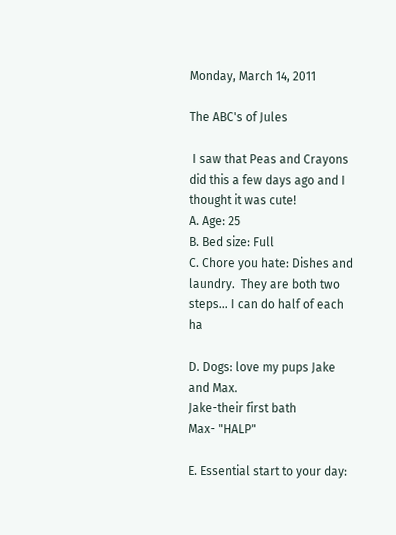Monday, March 14, 2011

The ABC's of Jules

 I saw that Peas and Crayons did this a few days ago and I thought it was cute!
A. Age: 25
B. Bed size: Full
C. Chore you hate: Dishes and laundry.  They are both two steps... I can do half of each ha

D. Dogs: love my pups Jake and Max.
Jake-their first bath
Max- "HALP"

E. Essential start to your day: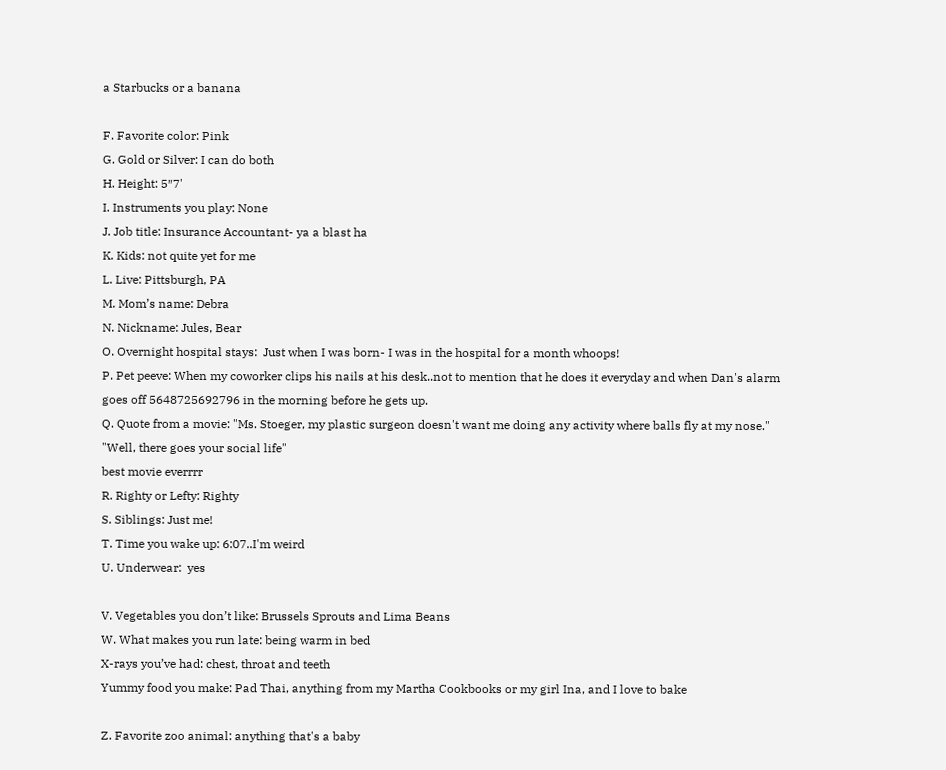a Starbucks or a banana

F. Favorite color: Pink
G. Gold or Silver: I can do both
H. Height: 5″7'
I. Instruments you play: None
J. Job title: Insurance Accountant- ya a blast ha
K. Kids: not quite yet for me
L. Live: Pittsburgh, PA
M. Mom’s name: Debra
N. Nickname: Jules, Bear
O. Overnight hospital stays:  Just when I was born- I was in the hospital for a month whoops!
P. Pet peeve: When my coworker clips his nails at his desk..not to mention that he does it everyday and when Dan's alarm goes off 5648725692796 in the morning before he gets up.
Q. Quote from a movie: "Ms. Stoeger, my plastic surgeon doesn't want me doing any activity where balls fly at my nose."  "Well, there goes your social life"
best movie everrrr
R. Righty or Lefty: Righty
S. Siblings: Just me!
T. Time you wake up: 6:07..I'm weird
U. Underwear:  yes

V. Vegetables you don’t like: Brussels Sprouts and Lima Beans
W. What makes you run late: being warm in bed
X-rays you’ve had: chest, throat and teeth
Yummy food you make: Pad Thai, anything from my Martha Cookbooks or my girl Ina, and I love to bake

Z. Favorite zoo animal: anything that's a baby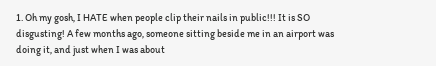1. Oh my gosh, I HATE when people clip their nails in public!!! It is SO disgusting! A few months ago, someone sitting beside me in an airport was doing it, and just when I was about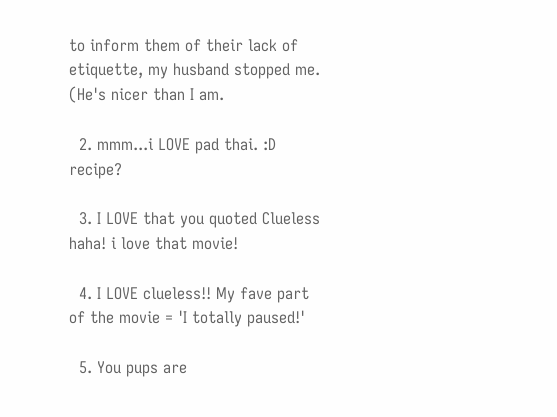to inform them of their lack of etiquette, my husband stopped me. (He's nicer than I am.

  2. mmm...i LOVE pad thai. :D recipe?

  3. I LOVE that you quoted Clueless haha! i love that movie!

  4. I LOVE clueless!! My fave part of the movie = 'I totally paused!'

  5. You pups are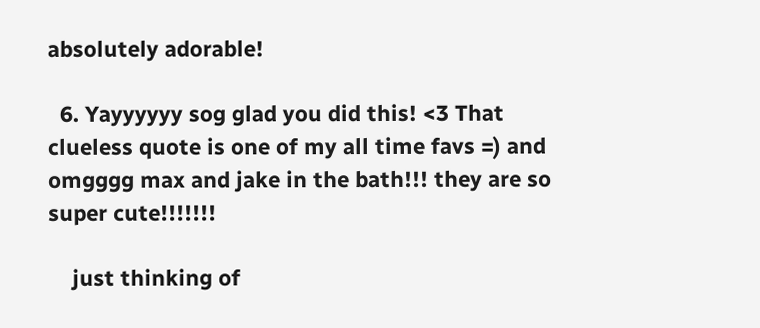absolutely adorable!

  6. Yayyyyyy sog glad you did this! <3 That clueless quote is one of my all time favs =) and omgggg max and jake in the bath!!! they are so super cute!!!!!!!

    just thinking of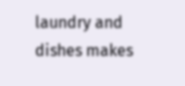laundry and dishes makes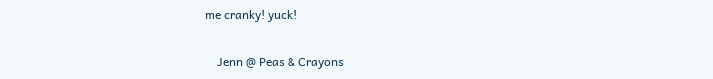me cranky! yuck!

    Jenn @ Peas & Crayons